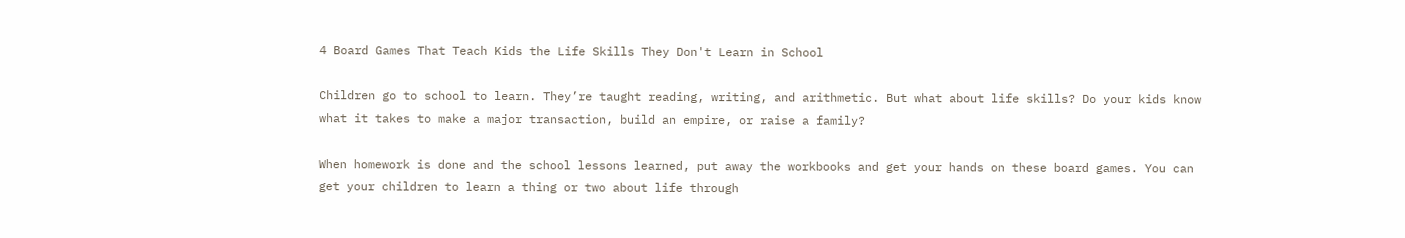4 Board Games That Teach Kids the Life Skills They Don't Learn in School

Children go to school to learn. They’re taught reading, writing, and arithmetic. But what about life skills? Do your kids know what it takes to make a major transaction, build an empire, or raise a family?

When homework is done and the school lessons learned, put away the workbooks and get your hands on these board games. You can get your children to learn a thing or two about life through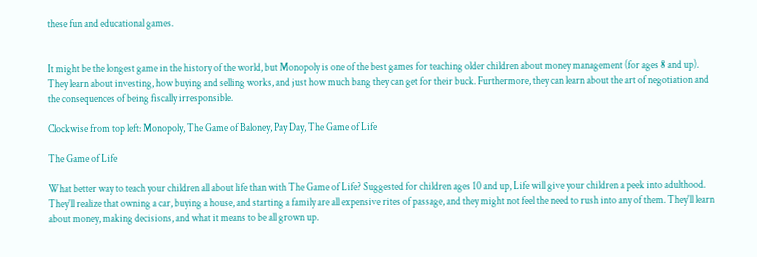these fun and educational games.


It might be the longest game in the history of the world, but Monopoly is one of the best games for teaching older children about money management (for ages 8 and up). They learn about investing, how buying and selling works, and just how much bang they can get for their buck. Furthermore, they can learn about the art of negotiation and the consequences of being fiscally irresponsible.

Clockwise from top left: Monopoly, The Game of Baloney, Pay Day, The Game of Life

The Game of Life

What better way to teach your children all about life than with The Game of Life? Suggested for children ages 10 and up, Life will give your children a peek into adulthood. They'll realize that owning a car, buying a house, and starting a family are all expensive rites of passage, and they might not feel the need to rush into any of them. They'll learn about money, making decisions, and what it means to be all grown up.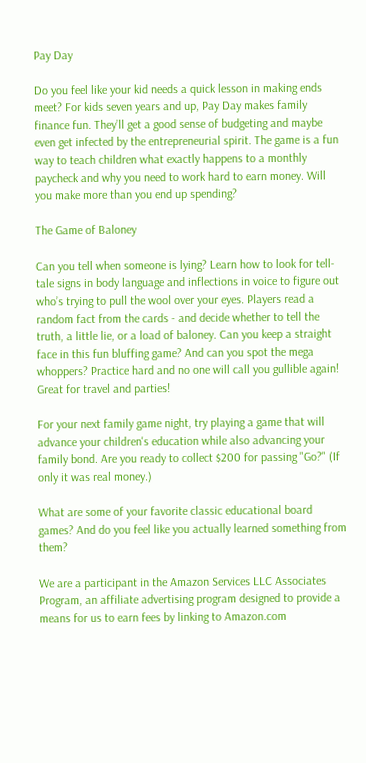Pay Day

Do you feel like your kid needs a quick lesson in making ends meet? For kids seven years and up, Pay Day makes family finance fun. They’ll get a good sense of budgeting and maybe even get infected by the entrepreneurial spirit. The game is a fun way to teach children what exactly happens to a monthly paycheck and why you need to work hard to earn money. Will you make more than you end up spending?

The Game of Baloney

Can you tell when someone is lying? Learn how to look for tell-tale signs in body language and inflections in voice to figure out who’s trying to pull the wool over your eyes. Players read a random fact from the cards - and decide whether to tell the truth, a little lie, or a load of baloney. Can you keep a straight face in this fun bluffing game? And can you spot the mega whoppers? Practice hard and no one will call you gullible again! Great for travel and parties!

For your next family game night, try playing a game that will advance your children's education while also advancing your family bond. Are you ready to collect $200 for passing "Go?" (If only it was real money.)

What are some of your favorite classic educational board games? And do you feel like you actually learned something from them?

We are a participant in the Amazon Services LLC Associates Program, an affiliate advertising program designed to provide a means for us to earn fees by linking to Amazon.com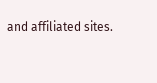and affiliated sites.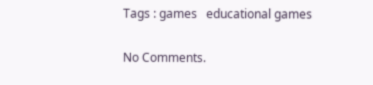Tags : games   educational games

No Comments.